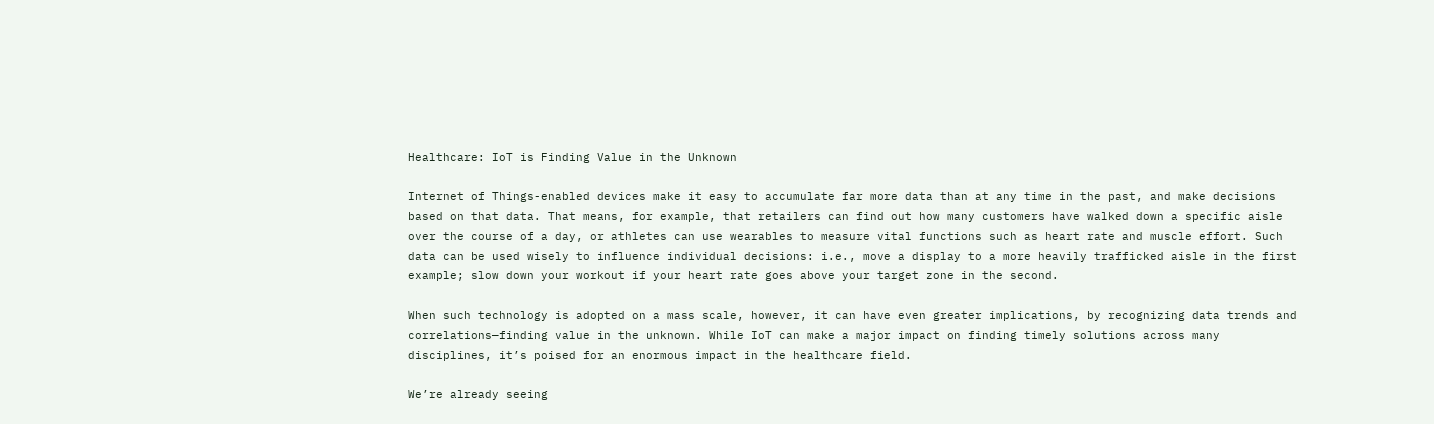Healthcare: IoT is Finding Value in the Unknown

Internet of Things-enabled devices make it easy to accumulate far more data than at any time in the past, and make decisions based on that data. That means, for example, that retailers can find out how many customers have walked down a specific aisle over the course of a day, or athletes can use wearables to measure vital functions such as heart rate and muscle effort. Such data can be used wisely to influence individual decisions: i.e., move a display to a more heavily trafficked aisle in the first example; slow down your workout if your heart rate goes above your target zone in the second.

When such technology is adopted on a mass scale, however, it can have even greater implications, by recognizing data trends and correlations—finding value in the unknown. While IoT can make a major impact on finding timely solutions across many disciplines, it’s poised for an enormous impact in the healthcare field.

We’re already seeing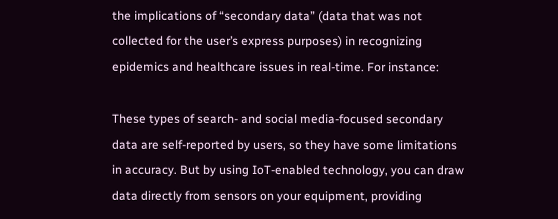the implications of “secondary data” (data that was not collected for the user’s express purposes) in recognizing epidemics and healthcare issues in real-time. For instance:

These types of search- and social media-focused secondary data are self-reported by users, so they have some limitations in accuracy. But by using IoT-enabled technology, you can draw data directly from sensors on your equipment, providing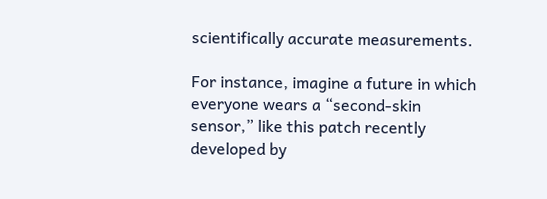scientifically accurate measurements.

For instance, imagine a future in which everyone wears a “second-skin sensor,” like this patch recently developed by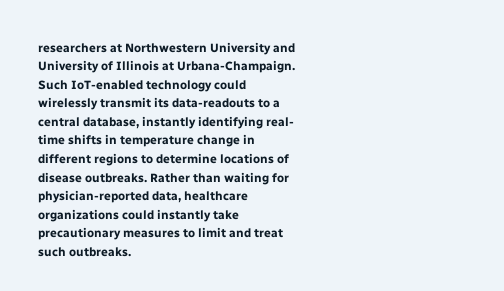researchers at Northwestern University and University of Illinois at Urbana-Champaign. Such IoT-enabled technology could wirelessly transmit its data-readouts to a central database, instantly identifying real-time shifts in temperature change in different regions to determine locations of disease outbreaks. Rather than waiting for physician-reported data, healthcare organizations could instantly take precautionary measures to limit and treat such outbreaks.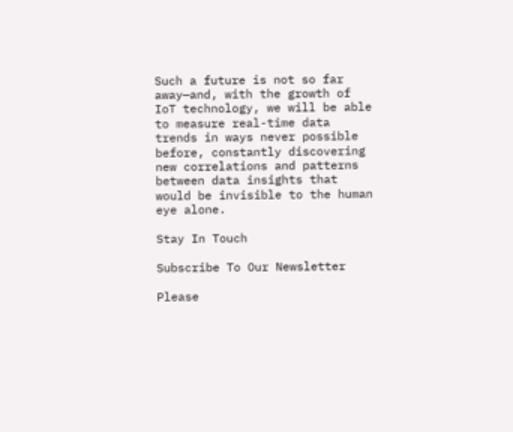Such a future is not so far away—and, with the growth of IoT technology, we will be able to measure real-time data trends in ways never possible before, constantly discovering new correlations and patterns between data insights that would be invisible to the human eye alone.

Stay In Touch

Subscribe To Our Newsletter

Please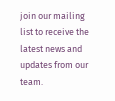join our mailing list to receive the latest news and updates from our team.